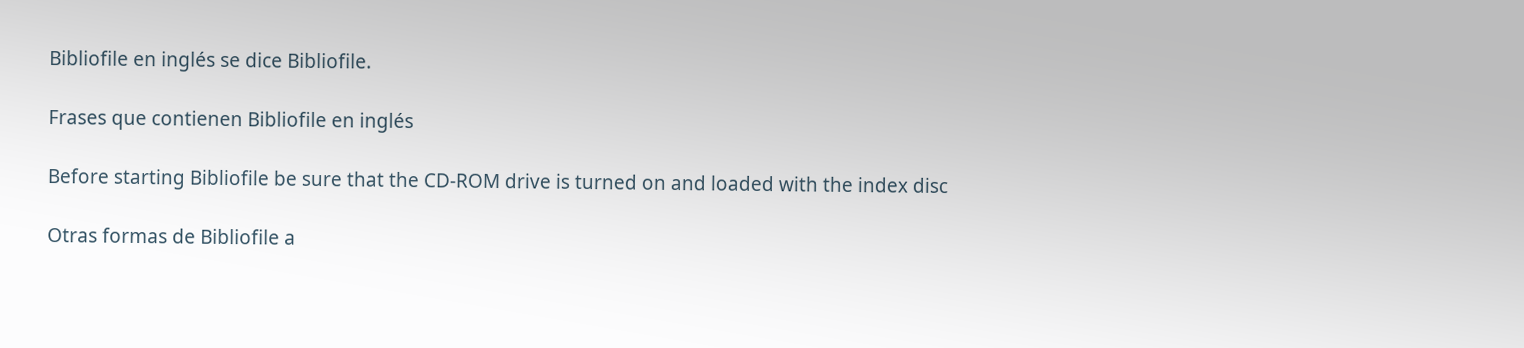Bibliofile en inglés se dice Bibliofile.

Frases que contienen Bibliofile en inglés

Before starting Bibliofile be sure that the CD-ROM drive is turned on and loaded with the index disc

Otras formas de Bibliofile a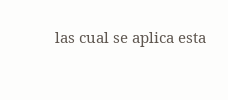las cual se aplica esta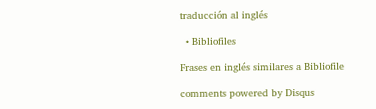traducción al inglés

  • Bibliofiles

Frases en inglés similares a Bibliofile

comments powered by Disqus